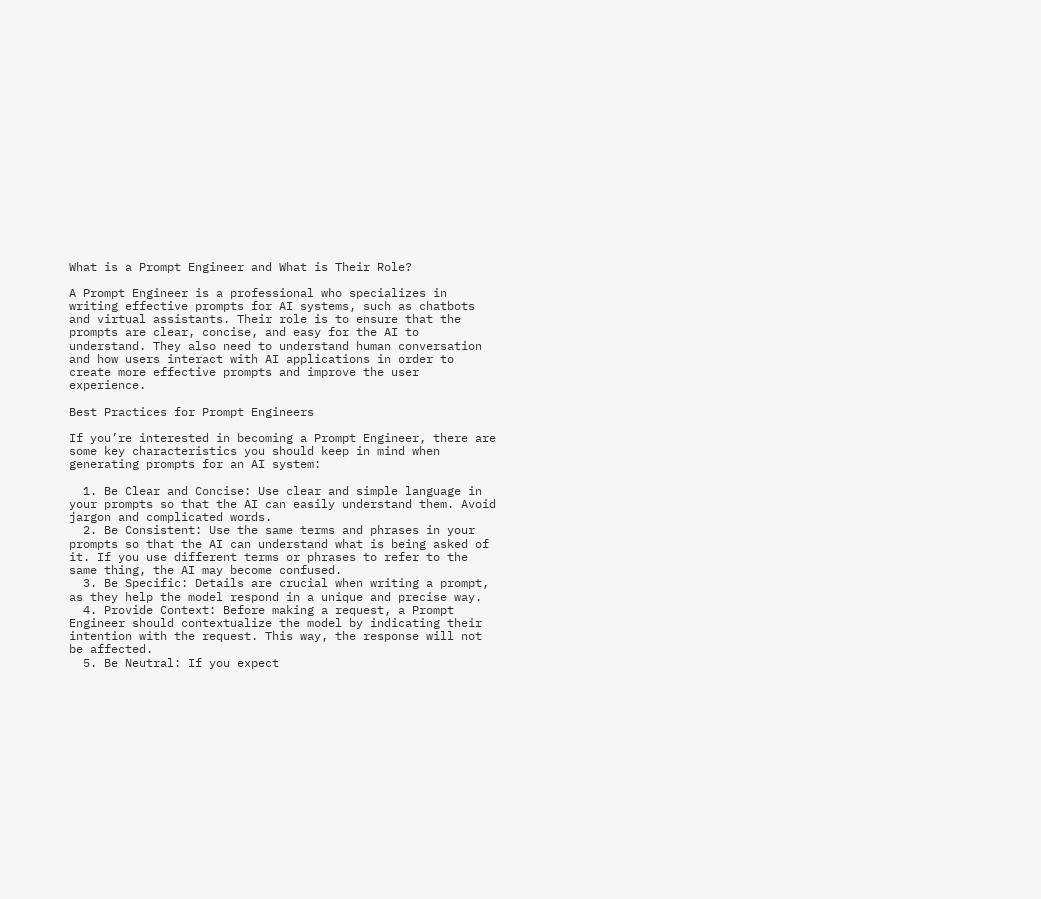What is a Prompt Engineer and What is Their Role?

A Prompt Engineer is a professional who specializes in writing effective prompts for AI systems, such as chatbots and virtual assistants. Their role is to ensure that the prompts are clear, concise, and easy for the AI to understand. They also need to understand human conversation and how users interact with AI applications in order to create more effective prompts and improve the user experience.

Best Practices for Prompt Engineers

If you’re interested in becoming a Prompt Engineer, there are some key characteristics you should keep in mind when generating prompts for an AI system:

  1. Be Clear and Concise: Use clear and simple language in your prompts so that the AI can easily understand them. Avoid jargon and complicated words.
  2. Be Consistent: Use the same terms and phrases in your prompts so that the AI can understand what is being asked of it. If you use different terms or phrases to refer to the same thing, the AI may become confused.
  3. Be Specific: Details are crucial when writing a prompt, as they help the model respond in a unique and precise way.
  4. Provide Context: Before making a request, a Prompt Engineer should contextualize the model by indicating their intention with the request. This way, the response will not be affected.
  5. Be Neutral: If you expect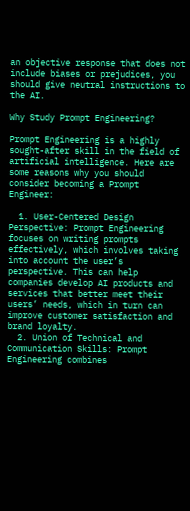an objective response that does not include biases or prejudices, you should give neutral instructions to the AI.

Why Study Prompt Engineering?

Prompt Engineering is a highly sought-after skill in the field of artificial intelligence. Here are some reasons why you should consider becoming a Prompt Engineer:

  1. User-Centered Design Perspective: Prompt Engineering focuses on writing prompts effectively, which involves taking into account the user’s perspective. This can help companies develop AI products and services that better meet their users’ needs, which in turn can improve customer satisfaction and brand loyalty.
  2. Union of Technical and Communication Skills: Prompt Engineering combines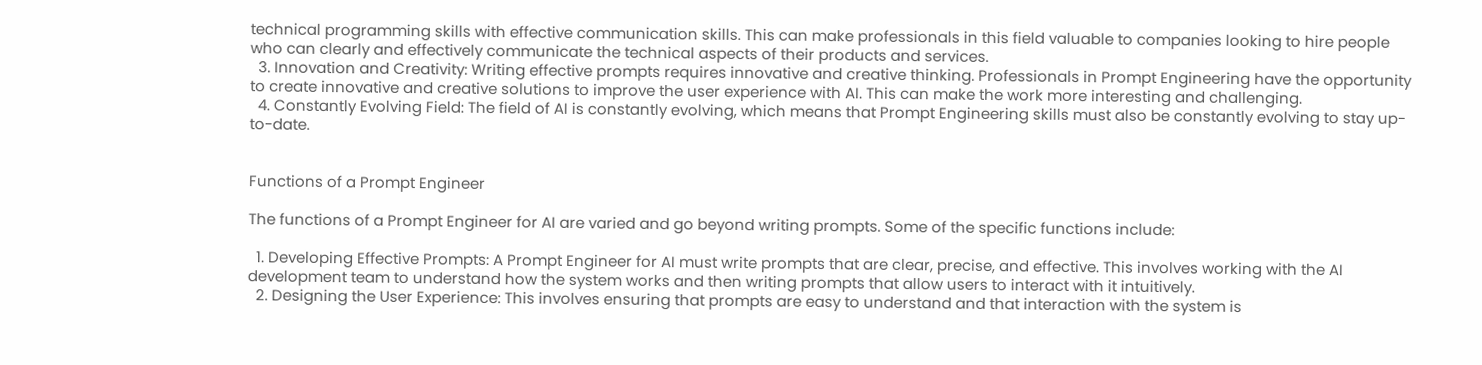technical programming skills with effective communication skills. This can make professionals in this field valuable to companies looking to hire people who can clearly and effectively communicate the technical aspects of their products and services.
  3. Innovation and Creativity: Writing effective prompts requires innovative and creative thinking. Professionals in Prompt Engineering have the opportunity to create innovative and creative solutions to improve the user experience with AI. This can make the work more interesting and challenging.
  4. Constantly Evolving Field: The field of AI is constantly evolving, which means that Prompt Engineering skills must also be constantly evolving to stay up-to-date.


Functions of a Prompt Engineer

The functions of a Prompt Engineer for AI are varied and go beyond writing prompts. Some of the specific functions include:

  1. Developing Effective Prompts: A Prompt Engineer for AI must write prompts that are clear, precise, and effective. This involves working with the AI development team to understand how the system works and then writing prompts that allow users to interact with it intuitively.
  2. Designing the User Experience: This involves ensuring that prompts are easy to understand and that interaction with the system is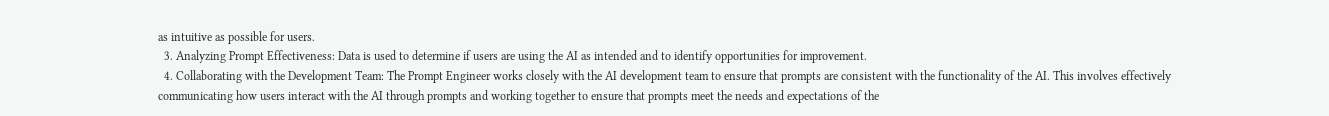as intuitive as possible for users.
  3. Analyzing Prompt Effectiveness: Data is used to determine if users are using the AI as intended and to identify opportunities for improvement.
  4. Collaborating with the Development Team: The Prompt Engineer works closely with the AI development team to ensure that prompts are consistent with the functionality of the AI. This involves effectively communicating how users interact with the AI through prompts and working together to ensure that prompts meet the needs and expectations of the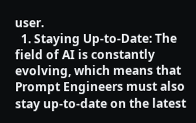user.
  1. Staying Up-to-Date: The field of AI is constantly evolving, which means that Prompt Engineers must also stay up-to-date on the latest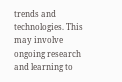trends and technologies. This may involve ongoing research and learning to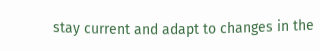stay current and adapt to changes in the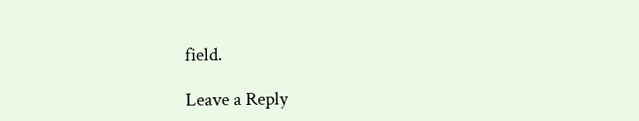field.

Leave a Reply